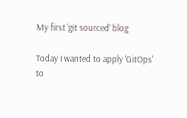My first ‘git sourced’ blog

Today I wanted to apply 'GitOps' to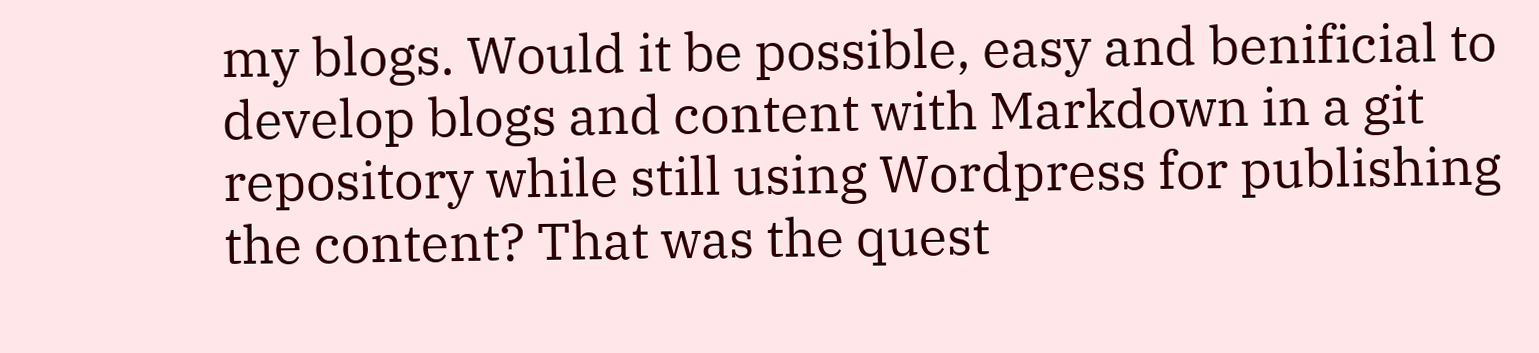my blogs. Would it be possible, easy and benificial to develop blogs and content with Markdown in a git repository while still using Wordpress for publishing the content? That was the quest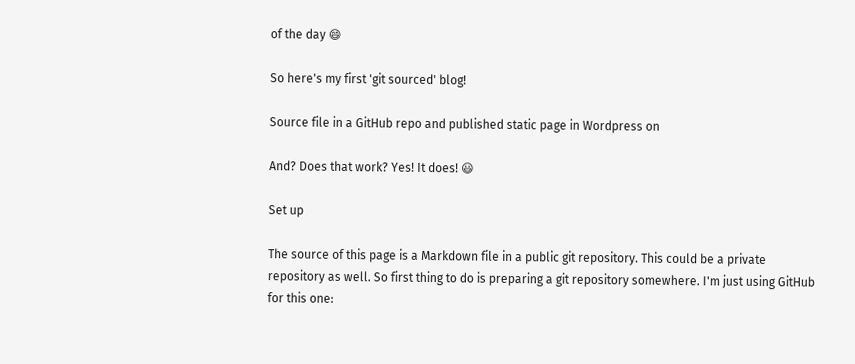of the day 😄

So here's my first 'git sourced' blog!

Source file in a GitHub repo and published static page in Wordpress on

And? Does that work? Yes! It does! 😃

Set up

The source of this page is a Markdown file in a public git repository. This could be a private repository as well. So first thing to do is preparing a git repository somewhere. I'm just using GitHub for this one: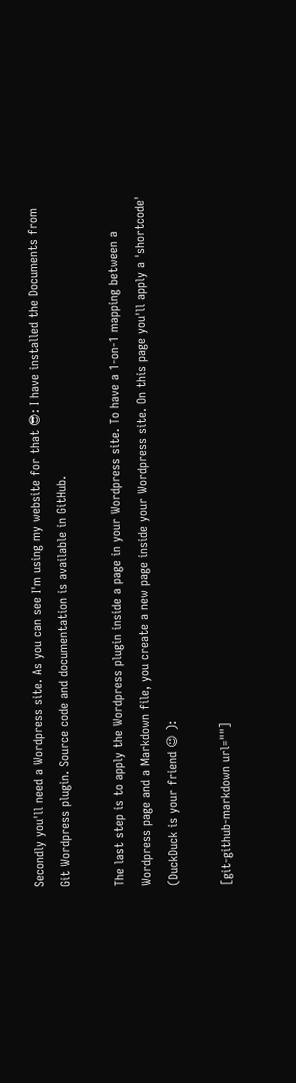Secondly you'll need a Wordpress site. As you can see I'm using my website for that 😎: I have installed the Documents from Git Wordpress plugin. Source code and documentation is available in GitHub.

The last step is to apply the Wordpress plugin inside a page in your Wordpress site. To have a 1-on-1 mapping between a Wordpress page and a Markdown file, you create a new page inside your Wordpress site. On this page you'll apply a 'shortcode' (DuckDuck is your friend 😉 ):

[git-github-markdown url=""]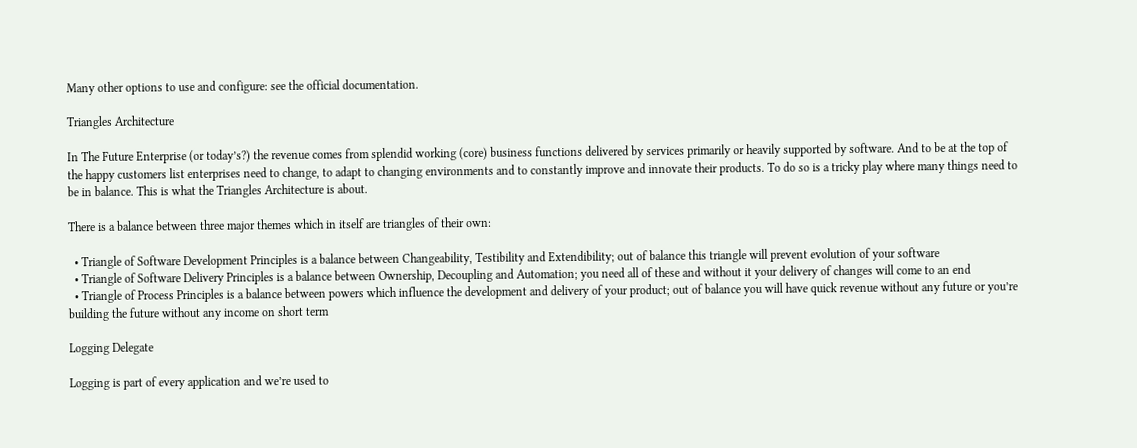Many other options to use and configure: see the official documentation.

Triangles Architecture

In The Future Enterprise (or today’s?) the revenue comes from splendid working (core) business functions delivered by services primarily or heavily supported by software. And to be at the top of the happy customers list enterprises need to change, to adapt to changing environments and to constantly improve and innovate their products. To do so is a tricky play where many things need to be in balance. This is what the Triangles Architecture is about.

There is a balance between three major themes which in itself are triangles of their own:

  • Triangle of Software Development Principles is a balance between Changeability, Testibility and Extendibility; out of balance this triangle will prevent evolution of your software
  • Triangle of Software Delivery Principles is a balance between Ownership, Decoupling and Automation; you need all of these and without it your delivery of changes will come to an end
  • Triangle of Process Principles is a balance between powers which influence the development and delivery of your product; out of balance you will have quick revenue without any future or you’re building the future without any income on short term

Logging Delegate

Logging is part of every application and we’re used to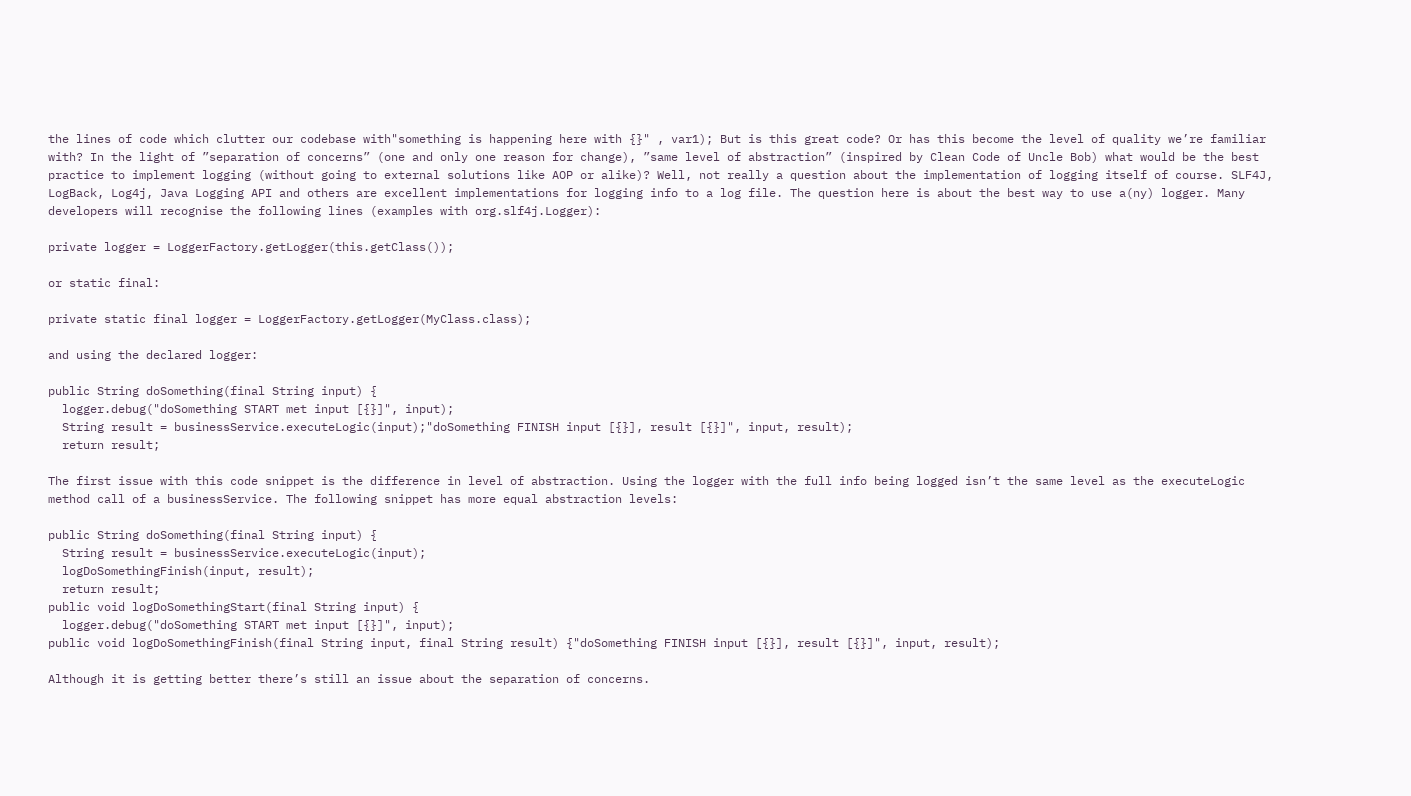the lines of code which clutter our codebase with"something is happening here with {}" , var1); But is this great code? Or has this become the level of quality we’re familiar with? In the light of ”separation of concerns” (one and only one reason for change), ”same level of abstraction” (inspired by Clean Code of Uncle Bob) what would be the best practice to implement logging (without going to external solutions like AOP or alike)? Well, not really a question about the implementation of logging itself of course. SLF4J, LogBack, Log4j, Java Logging API and others are excellent implementations for logging info to a log file. The question here is about the best way to use a(ny) logger. Many developers will recognise the following lines (examples with org.slf4j.Logger):

private logger = LoggerFactory.getLogger(this.getClass());

or static final:

private static final logger = LoggerFactory.getLogger(MyClass.class);

and using the declared logger:

public String doSomething(final String input) {
  logger.debug("doSomething START met input [{}]", input);
  String result = businessService.executeLogic(input);"doSomething FINISH input [{}], result [{}]", input, result);
  return result;

The first issue with this code snippet is the difference in level of abstraction. Using the logger with the full info being logged isn’t the same level as the executeLogic method call of a businessService. The following snippet has more equal abstraction levels:

public String doSomething(final String input) {
  String result = businessService.executeLogic(input);
  logDoSomethingFinish(input, result);
  return result;
public void logDoSomethingStart(final String input) {
  logger.debug("doSomething START met input [{}]", input);
public void logDoSomethingFinish(final String input, final String result) {"doSomething FINISH input [{}], result [{}]", input, result);

Although it is getting better there’s still an issue about the separation of concerns.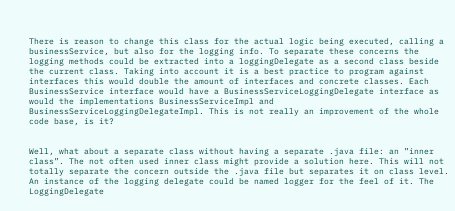There is reason to change this class for the actual logic being executed, calling a businessService, but also for the logging info. To separate these concerns the logging methods could be extracted into a loggingDelegate as a second class beside the current class. Taking into account it is a best practice to program against interfaces this would double the amount of interfaces and concrete classes. Each BusinessService interface would have a BusinessServiceLoggingDelegate interface as would the implementations BusinessServiceImpl and BusinessServiceLoggingDelegateImpl. This is not really an improvement of the whole code base, is it?


Well, what about a separate class without having a separate .java file: an ”inner class”. The not often used inner class might provide a solution here. This will not totally separate the concern outside the .java file but separates it on class level. An instance of the logging delegate could be named logger for the feel of it. The LoggingDelegate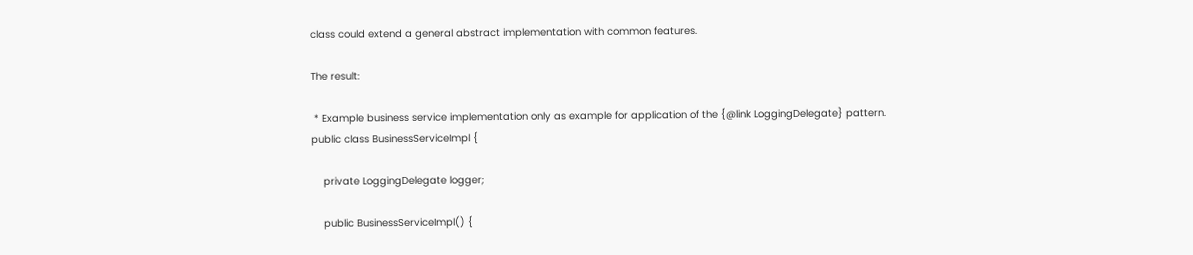class could extend a general abstract implementation with common features.

The result:

 * Example business service implementation only as example for application of the {@link LoggingDelegate} pattern.
public class BusinessServiceImpl {

    private LoggingDelegate logger;

    public BusinessServiceImpl() {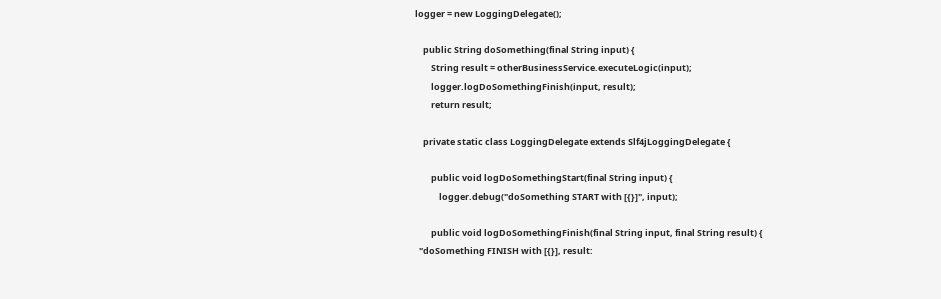logger = new LoggingDelegate();

    public String doSomething(final String input) {
        String result = otherBusinessService.executeLogic(input);
        logger.logDoSomethingFinish(input, result);
        return result;

    private static class LoggingDelegate extends Slf4jLoggingDelegate {

        public void logDoSomethingStart(final String input) {
            logger.debug("doSomething START with [{}]", input);

        public void logDoSomethingFinish(final String input, final String result) {
  "doSomething FINISH with [{}], result: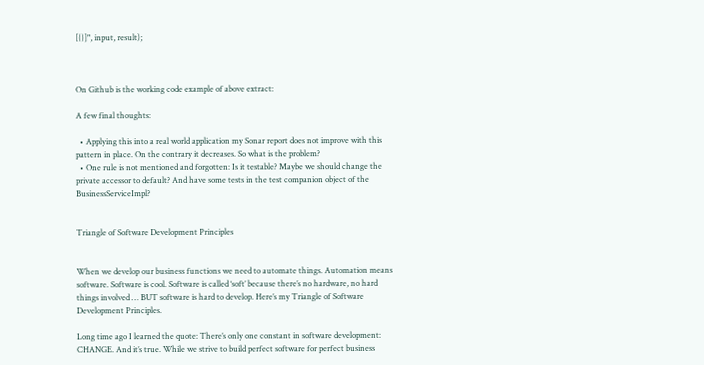[{}]", input, result);



On Github is the working code example of above extract:

A few final thoughts:

  • Applying this into a real world application my Sonar report does not improve with this pattern in place. On the contrary it decreases. So what is the problem?
  • One rule is not mentioned and forgotten: Is it testable? Maybe we should change the private accessor to default? And have some tests in the test companion object of the BusinessServiceImpl?


Triangle of Software Development Principles


When we develop our business functions we need to automate things. Automation means software. Software is cool. Software is called ‘soft’ because there’s no hardware, no hard things involved … BUT software is hard to develop. Here’s my Triangle of Software Development Principles.

Long time ago I learned the quote: There’s only one constant in software development: CHANGE. And it’s true. While we strive to build perfect software for perfect business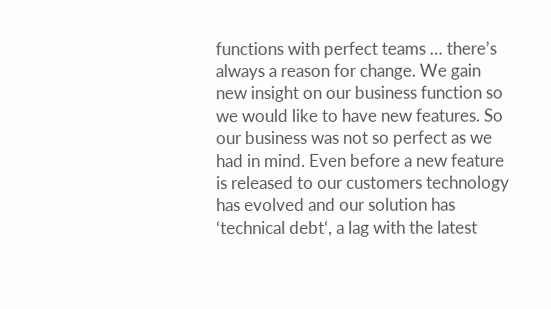functions with perfect teams … there’s always a reason for change. We gain new insight on our business function so we would like to have new features. So our business was not so perfect as we had in mind. Even before a new feature is released to our customers technology has evolved and our solution has ‘technical debt‘, a lag with the latest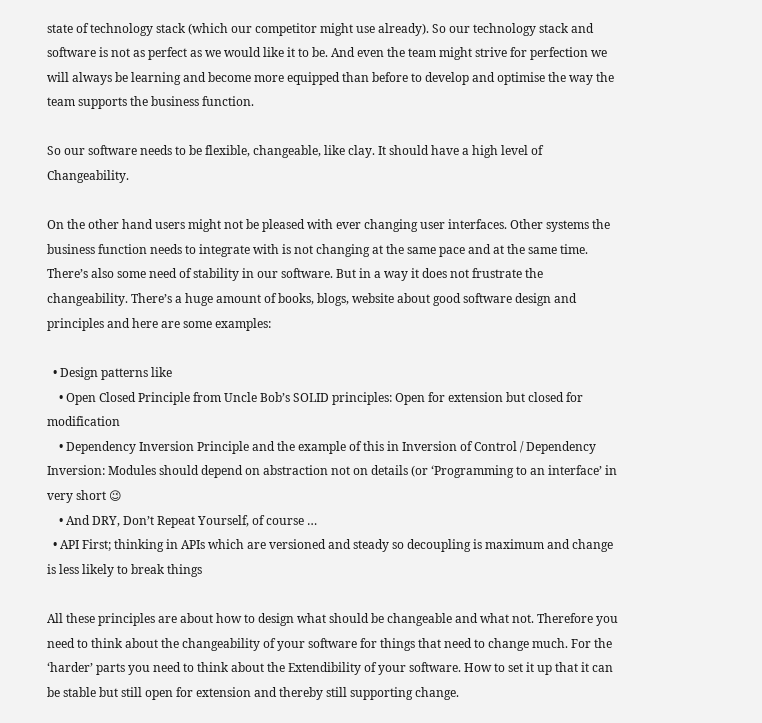state of technology stack (which our competitor might use already). So our technology stack and software is not as perfect as we would like it to be. And even the team might strive for perfection we will always be learning and become more equipped than before to develop and optimise the way the team supports the business function.

So our software needs to be flexible, changeable, like clay. It should have a high level of Changeability.

On the other hand users might not be pleased with ever changing user interfaces. Other systems the business function needs to integrate with is not changing at the same pace and at the same time. There’s also some need of stability in our software. But in a way it does not frustrate the changeability. There’s a huge amount of books, blogs, website about good software design and principles and here are some examples:

  • Design patterns like
    • Open Closed Principle from Uncle Bob’s SOLID principles: Open for extension but closed for modification
    • Dependency Inversion Principle and the example of this in Inversion of Control / Dependency Inversion: Modules should depend on abstraction not on details (or ‘Programming to an interface’ in very short 😉
    • And DRY, Don’t Repeat Yourself, of course …
  • API First; thinking in APIs which are versioned and steady so decoupling is maximum and change is less likely to break things

All these principles are about how to design what should be changeable and what not. Therefore you need to think about the changeability of your software for things that need to change much. For the ‘harder’ parts you need to think about the Extendibility of your software. How to set it up that it can be stable but still open for extension and thereby still supporting change.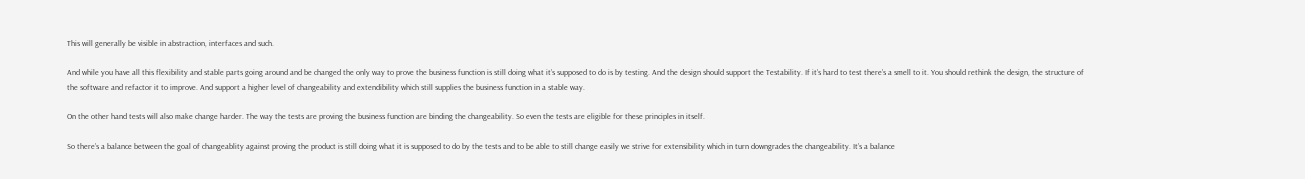This will generally be visible in abstraction, interfaces and such.

And while you have all this flexibility and stable parts going around and be changed the only way to prove the business function is still doing what it’s supposed to do is by testing. And the design should support the Testability. If it’s hard to test there’s a smell to it. You should rethink the design, the structure of the software and refactor it to improve. And support a higher level of changeability and extendibility which still supplies the business function in a stable way.

On the other hand tests will also make change harder. The way the tests are proving the business function are binding the changeability. So even the tests are eligible for these principles in itself.

So there’s a balance between the goal of changeablity against proving the product is still doing what it is supposed to do by the tests and to be able to still change easily we strive for extensibility which in turn downgrades the changeability. It’s a balance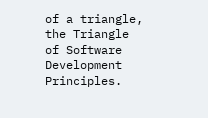of a triangle, the Triangle of Software Development Principles.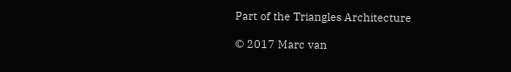Part of the Triangles Architecture

© 2017 Marc van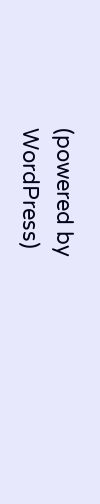(powered by WordPress)